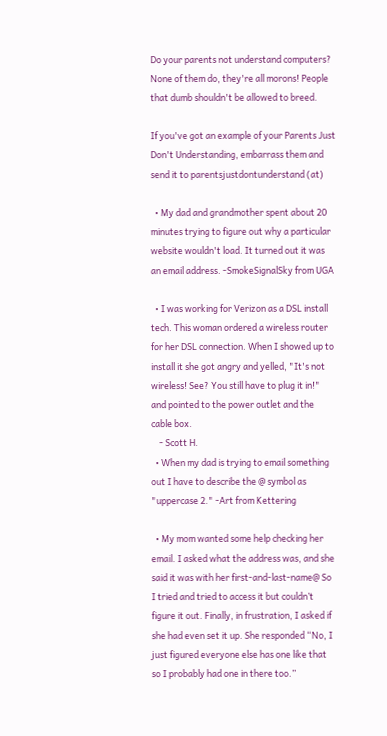Do your parents not understand computers? None of them do, they're all morons! People that dumb shouldn't be allowed to breed.

If you've got an example of your Parents Just Don't Understanding, embarrass them and send it to parentsjustdontunderstand (at)

  • My dad and grandmother spent about 20 minutes trying to figure out why a particular website wouldn't load. It turned out it was an email address. -SmokeSignalSky from UGA

  • I was working for Verizon as a DSL install tech. This woman ordered a wireless router for her DSL connection. When I showed up to install it she got angry and yelled, "It's not wireless! See? You still have to plug it in!" and pointed to the power outlet and the cable box.
    - Scott H.
  • When my dad is trying to email something out I have to describe the @ symbol as "uppercase 2." -Art from Kettering

  • My mom wanted some help checking her email. I asked what the address was, and she said it was with her first-and-last-name@ So I tried and tried to access it but couldn’t figure it out. Finally, in frustration, I asked if she had even set it up. She responded “No, I just figured everyone else has one like that so I probably had one in there too.”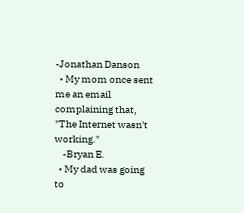-Jonathan Danson
  • My mom once sent me an email complaining that, "The Internet wasn't working."
    -Bryan E.
  • My dad was going to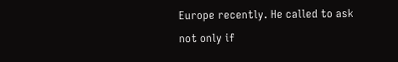Europe recently. He called to ask not only if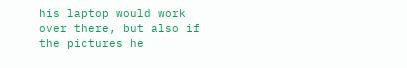his laptop would work over there, but also if the pictures he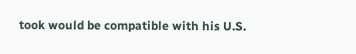took would be compatible with his U.S.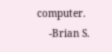computer.
    -Brian S.